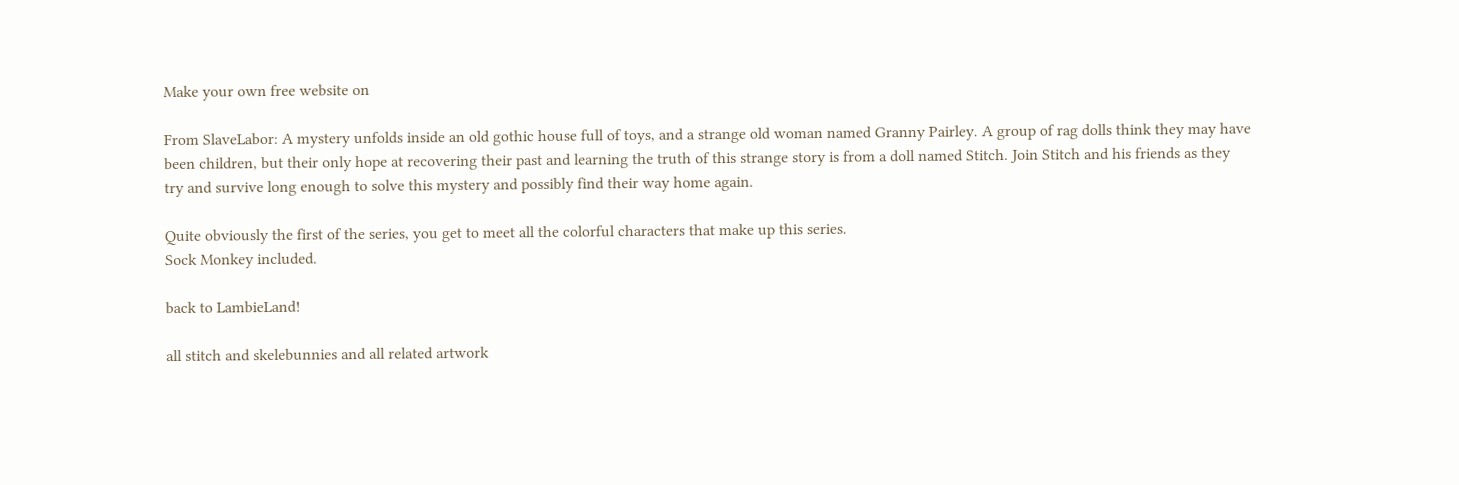Make your own free website on

From SlaveLabor: A mystery unfolds inside an old gothic house full of toys, and a strange old woman named Granny Pairley. A group of rag dolls think they may have been children, but their only hope at recovering their past and learning the truth of this strange story is from a doll named Stitch. Join Stitch and his friends as they try and survive long enough to solve this mystery and possibly find their way home again.

Quite obviously the first of the series, you get to meet all the colorful characters that make up this series.
Sock Monkey included.

back to LambieLand!

all stitch and skelebunnies and all related artwork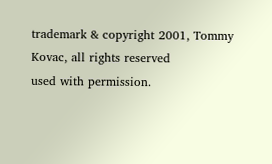trademark & copyright 2001, Tommy Kovac, all rights reserved
used with permission.